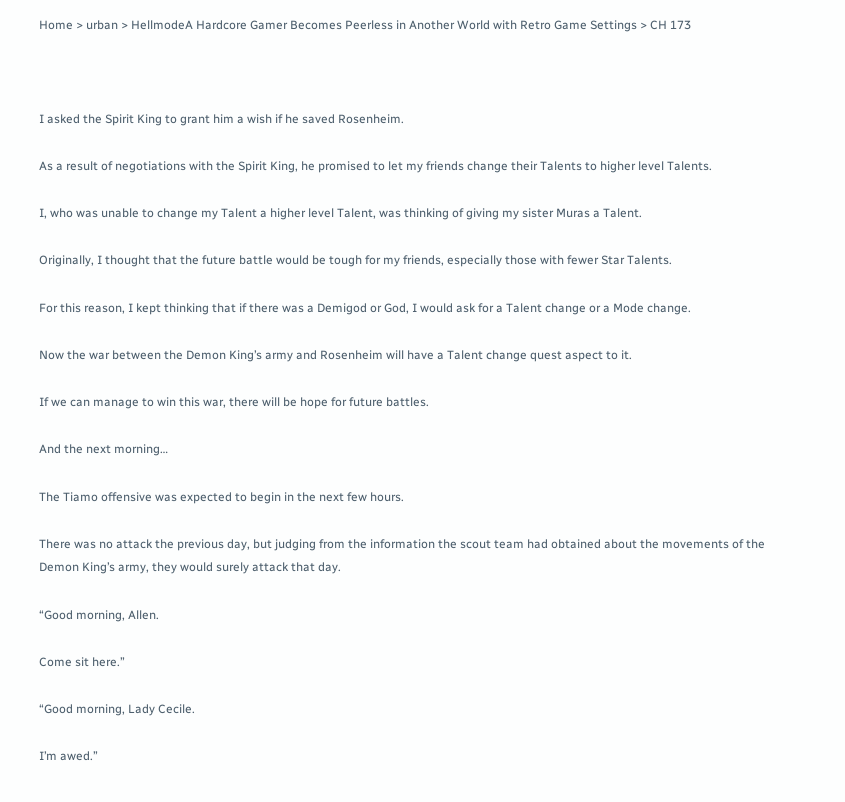Home > urban > HellmodeA Hardcore Gamer Becomes Peerless in Another World with Retro Game Settings > CH 173



I asked the Spirit King to grant him a wish if he saved Rosenheim.

As a result of negotiations with the Spirit King, he promised to let my friends change their Talents to higher level Talents.

I, who was unable to change my Talent a higher level Talent, was thinking of giving my sister Muras a Talent.

Originally, I thought that the future battle would be tough for my friends, especially those with fewer Star Talents.

For this reason, I kept thinking that if there was a Demigod or God, I would ask for a Talent change or a Mode change.

Now the war between the Demon King’s army and Rosenheim will have a Talent change quest aspect to it.

If we can manage to win this war, there will be hope for future battles.

And the next morning…

The Tiamo offensive was expected to begin in the next few hours.

There was no attack the previous day, but judging from the information the scout team had obtained about the movements of the Demon King’s army, they would surely attack that day.

“Good morning, Allen.

Come sit here.”

“Good morning, Lady Cecile.

I’m awed.”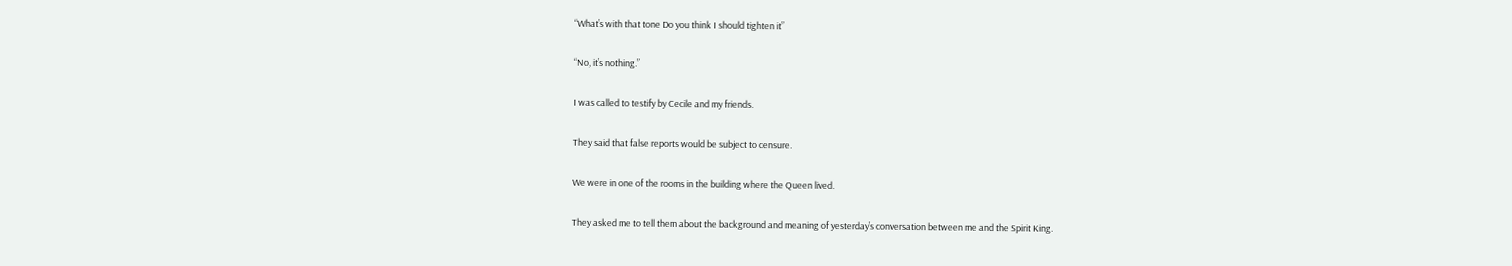“What’s with that tone Do you think I should tighten it”

“No, it’s nothing.”

I was called to testify by Cecile and my friends.

They said that false reports would be subject to censure.

We were in one of the rooms in the building where the Queen lived.

They asked me to tell them about the background and meaning of yesterday’s conversation between me and the Spirit King.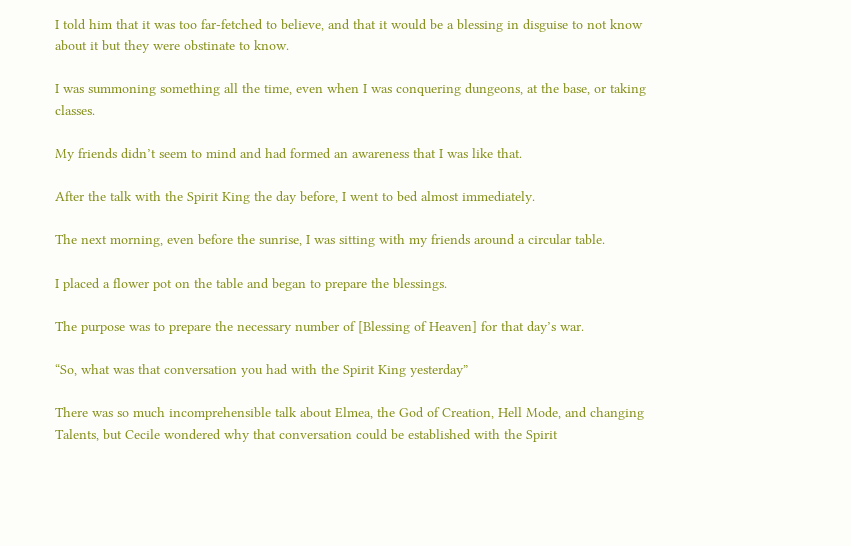I told him that it was too far-fetched to believe, and that it would be a blessing in disguise to not know about it but they were obstinate to know.

I was summoning something all the time, even when I was conquering dungeons, at the base, or taking classes.

My friends didn’t seem to mind and had formed an awareness that I was like that.

After the talk with the Spirit King the day before, I went to bed almost immediately.

The next morning, even before the sunrise, I was sitting with my friends around a circular table.

I placed a flower pot on the table and began to prepare the blessings.

The purpose was to prepare the necessary number of [Blessing of Heaven] for that day’s war.

“So, what was that conversation you had with the Spirit King yesterday”

There was so much incomprehensible talk about Elmea, the God of Creation, Hell Mode, and changing Talents, but Cecile wondered why that conversation could be established with the Spirit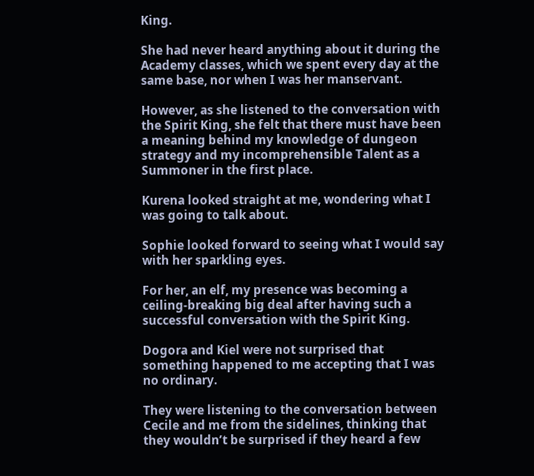King.

She had never heard anything about it during the Academy classes, which we spent every day at the same base, nor when I was her manservant.

However, as she listened to the conversation with the Spirit King, she felt that there must have been a meaning behind my knowledge of dungeon strategy and my incomprehensible Talent as a Summoner in the first place.

Kurena looked straight at me, wondering what I was going to talk about.

Sophie looked forward to seeing what I would say with her sparkling eyes.

For her, an elf, my presence was becoming a ceiling-breaking big deal after having such a successful conversation with the Spirit King.

Dogora and Kiel were not surprised that something happened to me accepting that I was no ordinary.

They were listening to the conversation between Cecile and me from the sidelines, thinking that they wouldn’t be surprised if they heard a few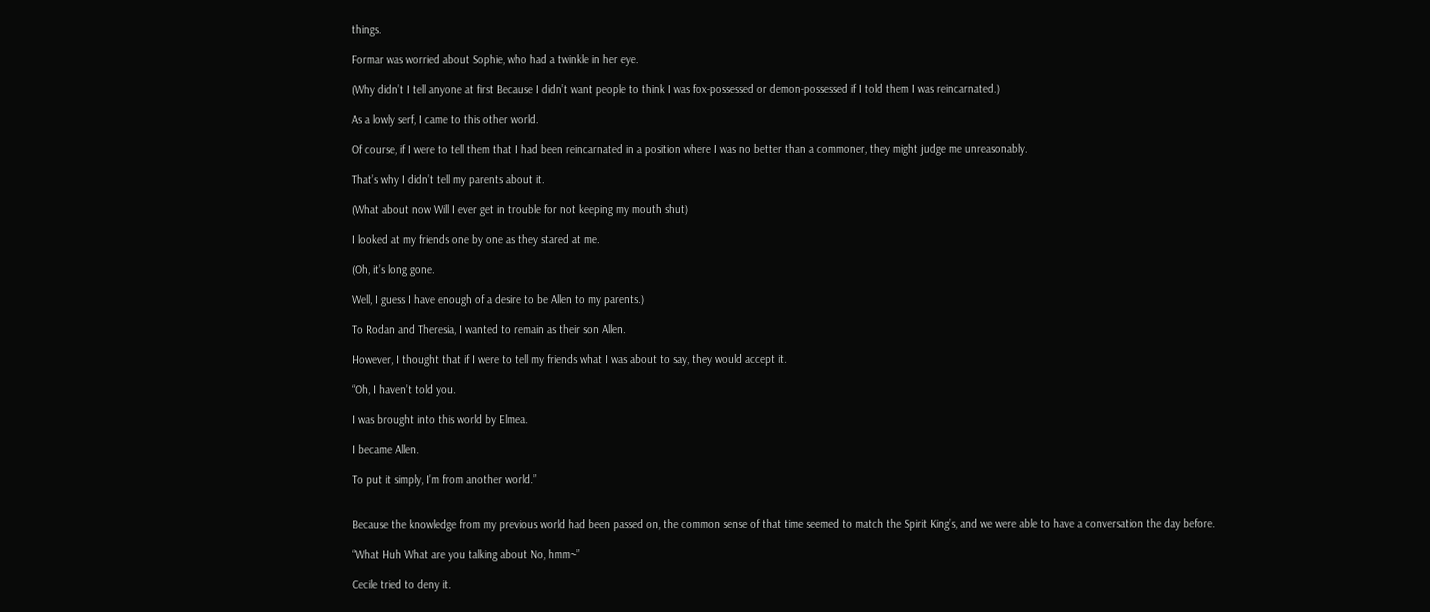things.

Formar was worried about Sophie, who had a twinkle in her eye.

(Why didn’t I tell anyone at first Because I didn’t want people to think I was fox-possessed or demon-possessed if I told them I was reincarnated.)

As a lowly serf, I came to this other world.

Of course, if I were to tell them that I had been reincarnated in a position where I was no better than a commoner, they might judge me unreasonably.

That’s why I didn’t tell my parents about it.

(What about now Will I ever get in trouble for not keeping my mouth shut)

I looked at my friends one by one as they stared at me.

(Oh, it’s long gone.

Well, I guess I have enough of a desire to be Allen to my parents.)

To Rodan and Theresia, I wanted to remain as their son Allen.

However, I thought that if I were to tell my friends what I was about to say, they would accept it.

“Oh, I haven’t told you.

I was brought into this world by Elmea.

I became Allen.

To put it simply, I’m from another world.”


Because the knowledge from my previous world had been passed on, the common sense of that time seemed to match the Spirit King’s, and we were able to have a conversation the day before.

“What Huh What are you talking about No, hmm~”

Cecile tried to deny it.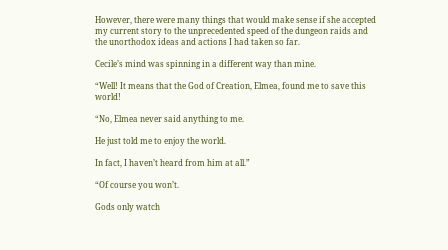However, there were many things that would make sense if she accepted my current story to the unprecedented speed of the dungeon raids and the unorthodox ideas and actions I had taken so far.

Cecile’s mind was spinning in a different way than mine.

“Well! It means that the God of Creation, Elmea, found me to save this world!

“No, Elmea never said anything to me.

He just told me to enjoy the world.

In fact, I haven’t heard from him at all.”

“Of course you won’t.

Gods only watch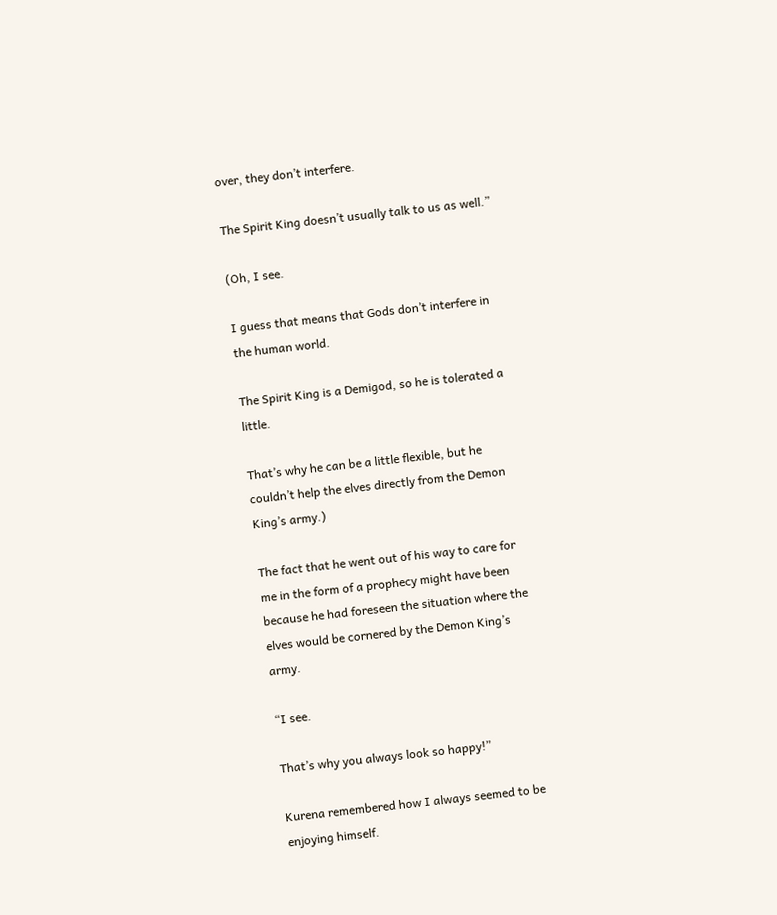over, they don’t interfere.

The Spirit King doesn’t usually talk to us as well.”

(Oh, I see.

I guess that means that Gods don’t interfere in the human world.

The Spirit King is a Demigod, so he is tolerated a little.

That’s why he can be a little flexible, but he couldn’t help the elves directly from the Demon King’s army.)

The fact that he went out of his way to care for me in the form of a prophecy might have been because he had foreseen the situation where the elves would be cornered by the Demon King’s army.

“I see.

That’s why you always look so happy!”

Kurena remembered how I always seemed to be enjoying himself.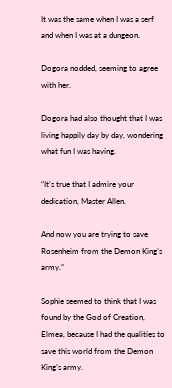It was the same when I was a serf and when I was at a dungeon.

Dogora nodded, seeming to agree with her.

Dogora had also thought that I was living happily day by day, wondering what fun I was having.

“It’s true that I admire your dedication, Master Allen.

And now you are trying to save Rosenheim from the Demon King’s army.”

Sophie seemed to think that I was found by the God of Creation, Elmea, because I had the qualities to save this world from the Demon King’s army.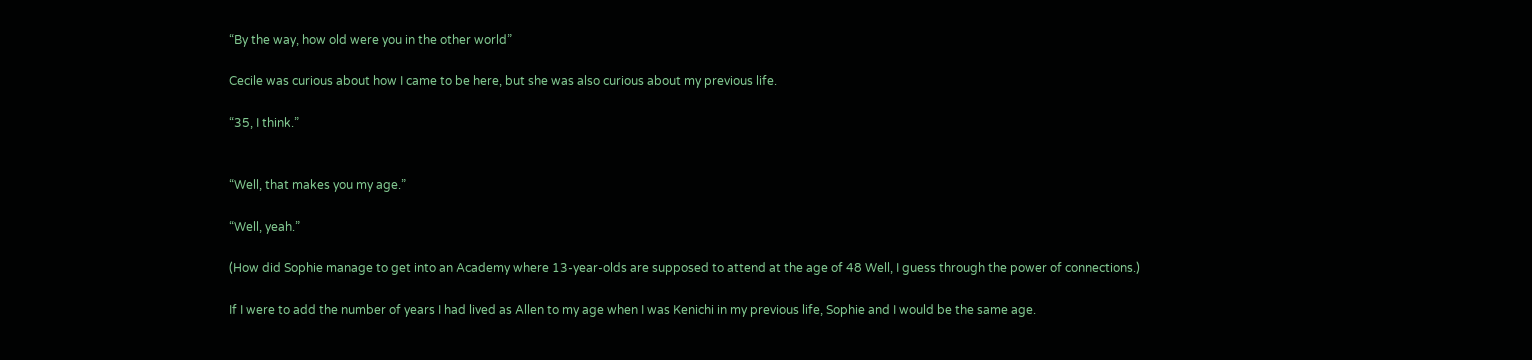“By the way, how old were you in the other world”

Cecile was curious about how I came to be here, but she was also curious about my previous life.

“35, I think.”


“Well, that makes you my age.”

“Well, yeah.”

(How did Sophie manage to get into an Academy where 13-year-olds are supposed to attend at the age of 48 Well, I guess through the power of connections.)

If I were to add the number of years I had lived as Allen to my age when I was Kenichi in my previous life, Sophie and I would be the same age.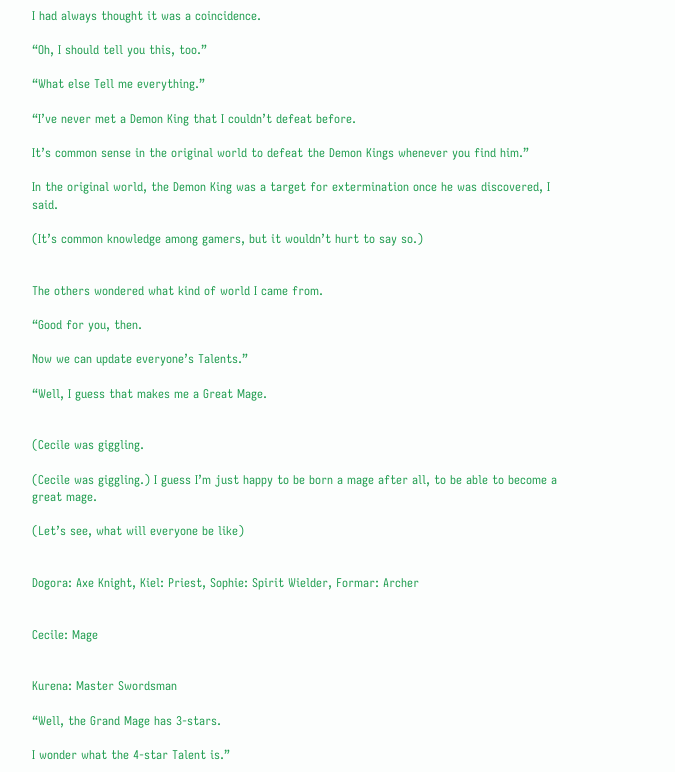I had always thought it was a coincidence.

“Oh, I should tell you this, too.”

“What else Tell me everything.”

“I’ve never met a Demon King that I couldn’t defeat before.

It’s common sense in the original world to defeat the Demon Kings whenever you find him.”

In the original world, the Demon King was a target for extermination once he was discovered, I said.

(It’s common knowledge among gamers, but it wouldn’t hurt to say so.)


The others wondered what kind of world I came from.

“Good for you, then.

Now we can update everyone’s Talents.”

“Well, I guess that makes me a Great Mage.


(Cecile was giggling.

(Cecile was giggling.) I guess I’m just happy to be born a mage after all, to be able to become a great mage.

(Let’s see, what will everyone be like)


Dogora: Axe Knight, Kiel: Priest, Sophie: Spirit Wielder, Formar: Archer


Cecile: Mage


Kurena: Master Swordsman

“Well, the Grand Mage has 3-stars.

I wonder what the 4-star Talent is.”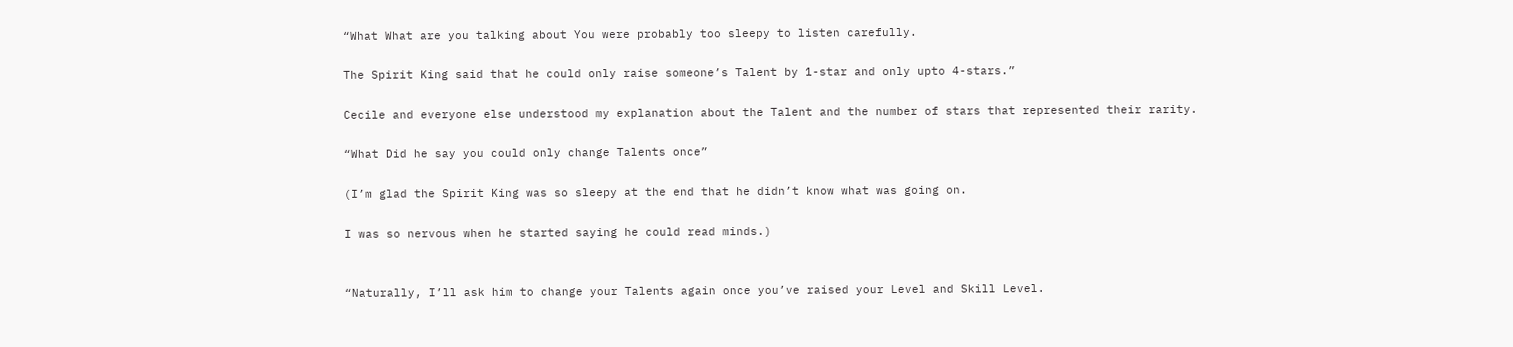“What What are you talking about You were probably too sleepy to listen carefully.

The Spirit King said that he could only raise someone’s Talent by 1-star and only upto 4-stars.”

Cecile and everyone else understood my explanation about the Talent and the number of stars that represented their rarity.

“What Did he say you could only change Talents once”

(I’m glad the Spirit King was so sleepy at the end that he didn’t know what was going on.

I was so nervous when he started saying he could read minds.)


“Naturally, I’ll ask him to change your Talents again once you’ve raised your Level and Skill Level.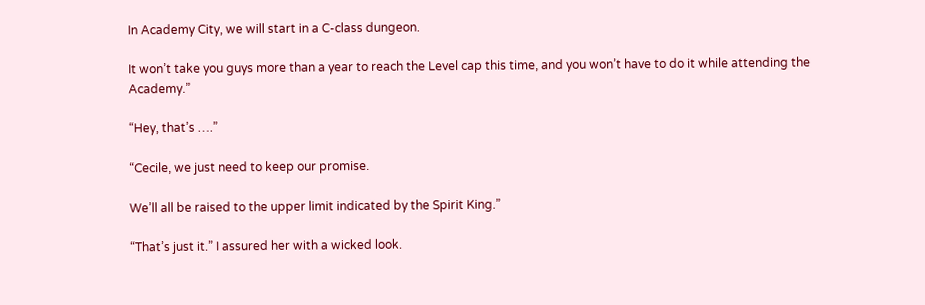In Academy City, we will start in a C-class dungeon.

It won’t take you guys more than a year to reach the Level cap this time, and you won’t have to do it while attending the Academy.”

“Hey, that’s ….”

“Cecile, we just need to keep our promise.

We’ll all be raised to the upper limit indicated by the Spirit King.”

“That’s just it.” I assured her with a wicked look.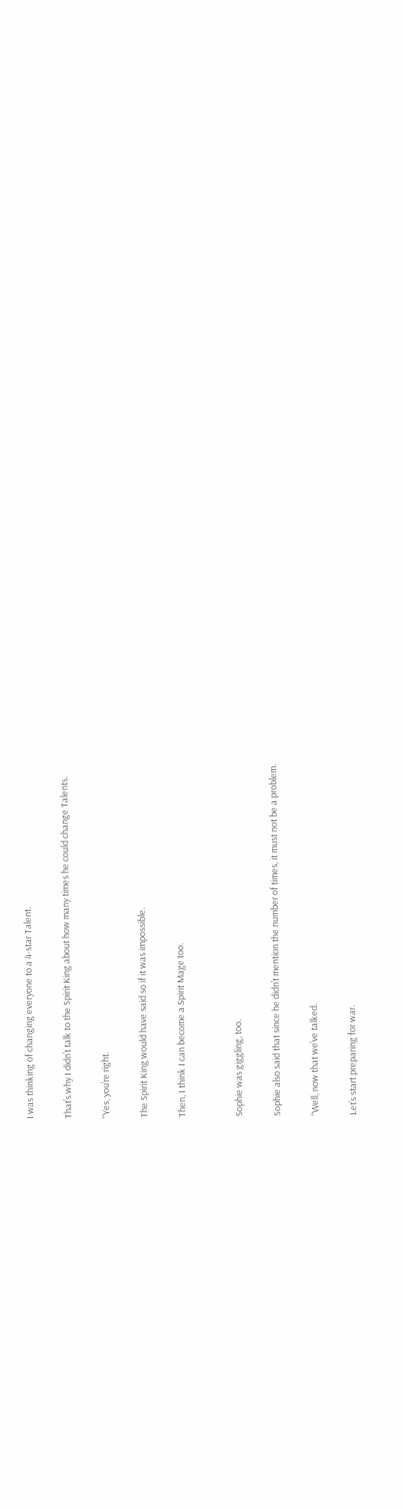I was thinking of changing everyone to a 4-star Talent.

That’s why I didn’t talk to the Spirit King about how many times he could change Talents.

“Yes, you’re right.

The Spirit King would have said so if it was impossible.

Then, I think I can become a Spirit Mage too.


Sophie was giggling, too.

Sophie also said that since he didn’t mention the number of times, it must not be a problem.

“Well, now that we’ve talked.

Let’s start preparing for war.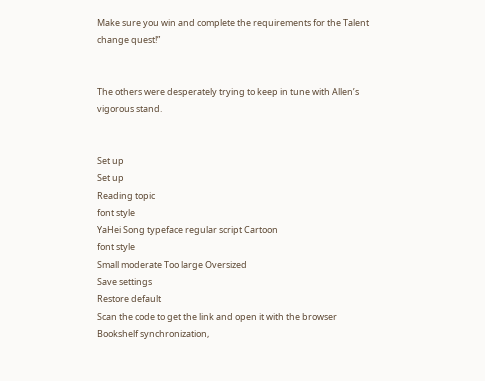Make sure you win and complete the requirements for the Talent change quest!”


The others were desperately trying to keep in tune with Allen’s vigorous stand.


Set up
Set up
Reading topic
font style
YaHei Song typeface regular script Cartoon
font style
Small moderate Too large Oversized
Save settings
Restore default
Scan the code to get the link and open it with the browser
Bookshelf synchronization,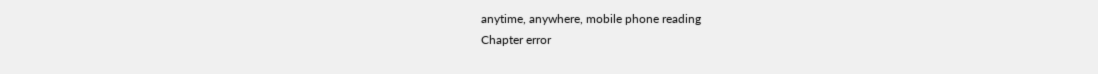anytime, anywhere, mobile phone reading
Chapter error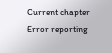Current chapter
Error reporting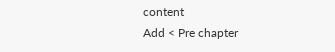content
Add < Pre chapter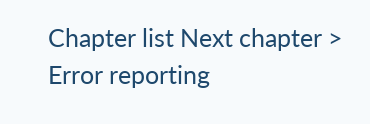Chapter list Next chapter > Error reporting